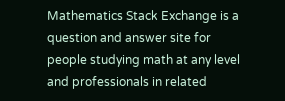Mathematics Stack Exchange is a question and answer site for people studying math at any level and professionals in related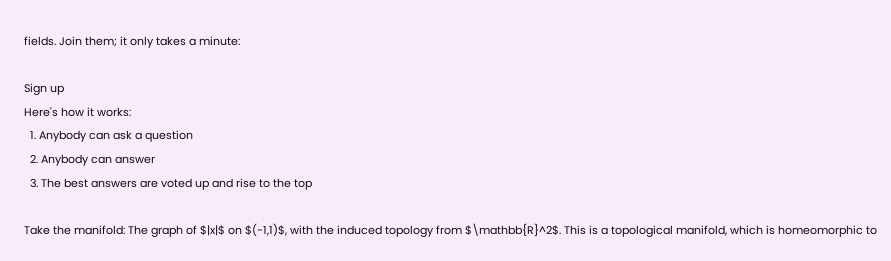fields. Join them; it only takes a minute:

Sign up
Here's how it works:
  1. Anybody can ask a question
  2. Anybody can answer
  3. The best answers are voted up and rise to the top

Take the manifold: The graph of $|x|$ on $(-1,1)$, with the induced topology from $\mathbb{R}^2$. This is a topological manifold, which is homeomorphic to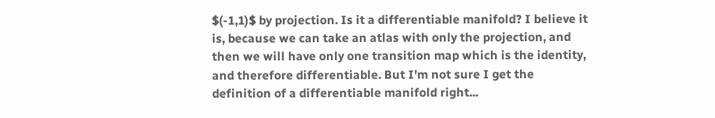$(-1,1)$ by projection. Is it a differentiable manifold? I believe it is, because we can take an atlas with only the projection, and then we will have only one transition map which is the identity, and therefore differentiable. But I'm not sure I get the definition of a differentiable manifold right...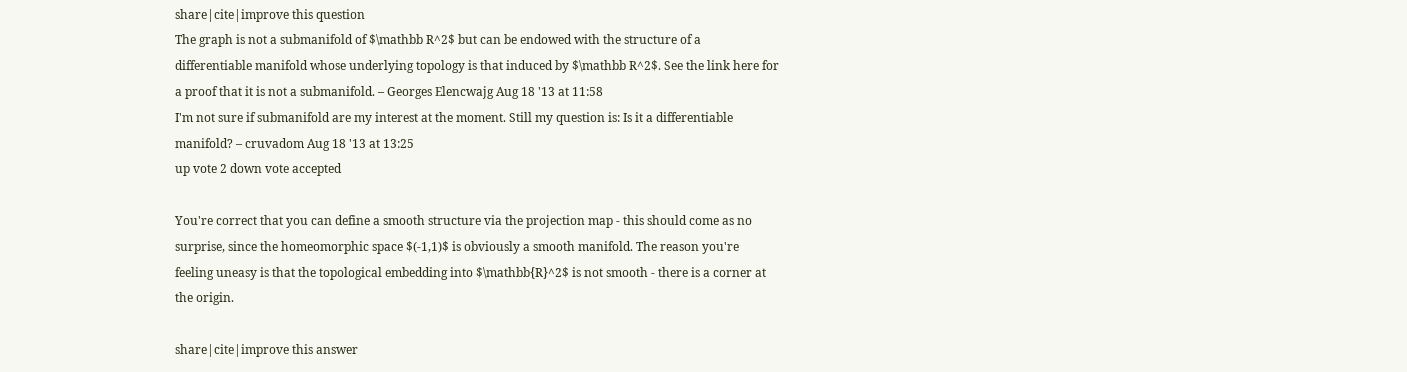share|cite|improve this question
The graph is not a submanifold of $\mathbb R^2$ but can be endowed with the structure of a differentiable manifold whose underlying topology is that induced by $\mathbb R^2$. See the link here for a proof that it is not a submanifold. – Georges Elencwajg Aug 18 '13 at 11:58
I'm not sure if submanifold are my interest at the moment. Still my question is: Is it a differentiable manifold? – cruvadom Aug 18 '13 at 13:25
up vote 2 down vote accepted

You're correct that you can define a smooth structure via the projection map - this should come as no surprise, since the homeomorphic space $(-1,1)$ is obviously a smooth manifold. The reason you're feeling uneasy is that the topological embedding into $\mathbb{R}^2$ is not smooth - there is a corner at the origin.

share|cite|improve this answer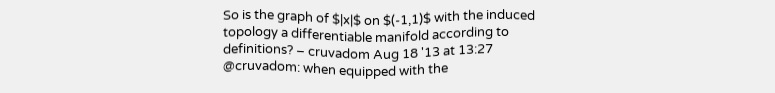So is the graph of $|x|$ on $(-1,1)$ with the induced topology a differentiable manifold according to definitions? – cruvadom Aug 18 '13 at 13:27
@cruvadom: when equipped with the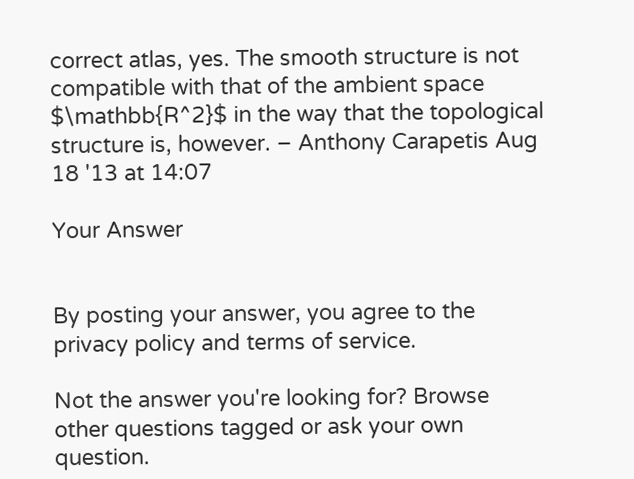correct atlas, yes. The smooth structure is not compatible with that of the ambient space $\mathbb{R^2}$ in the way that the topological structure is, however. – Anthony Carapetis Aug 18 '13 at 14:07

Your Answer


By posting your answer, you agree to the privacy policy and terms of service.

Not the answer you're looking for? Browse other questions tagged or ask your own question.